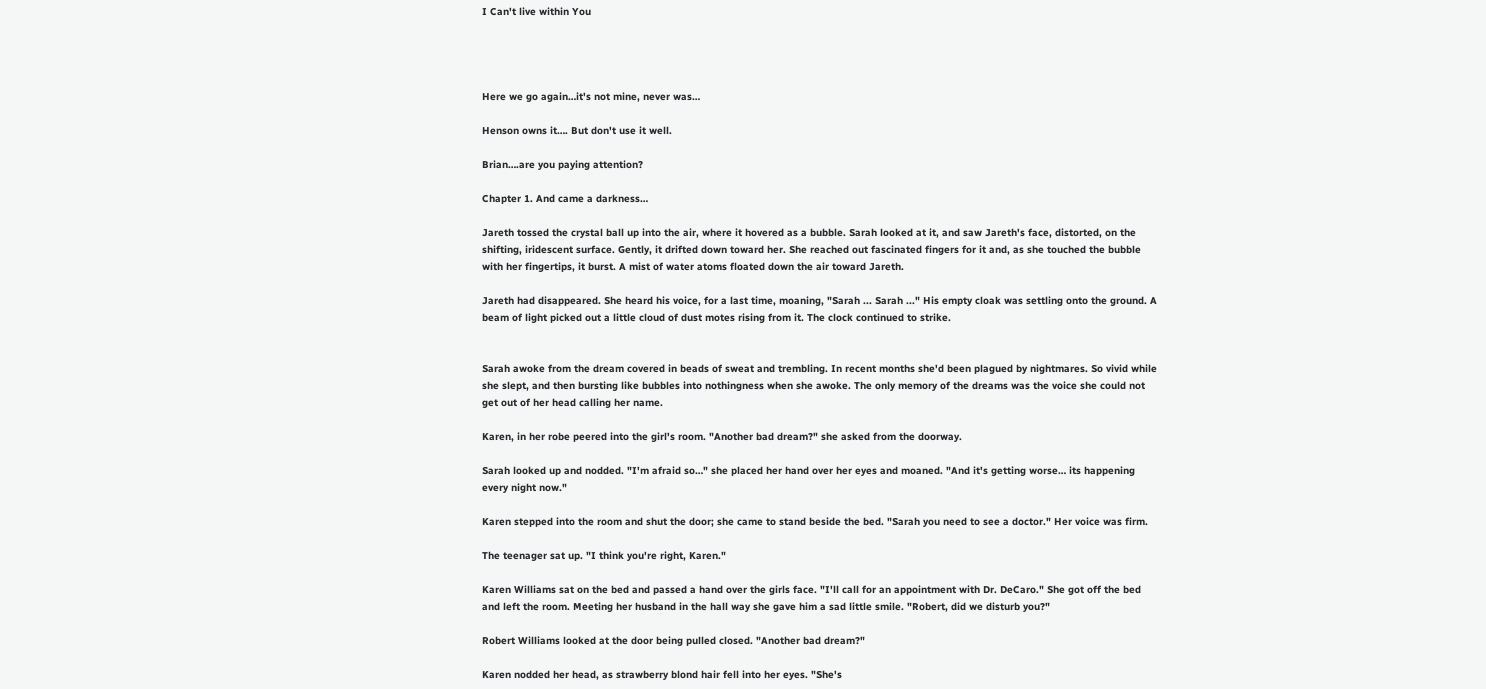I Can't live within You




Here we go again…it's not mine, never was…

Henson owns it…. But don't use it well.

Brian….are you paying attention?

Chapter 1. And came a darkness…

Jareth tossed the crystal ball up into the air, where it hovered as a bubble. Sarah looked at it, and saw Jareth's face, distorted, on the shifting, iridescent surface. Gently, it drifted down toward her. She reached out fascinated fingers for it and, as she touched the bubble with her fingertips, it burst. A mist of water atoms floated down the air toward Jareth.

Jareth had disappeared. She heard his voice, for a last time, moaning, "Sarah ... Sarah ..." His empty cloak was settling onto the ground. A beam of light picked out a little cloud of dust motes rising from it. The clock continued to strike.


Sarah awoke from the dream covered in beads of sweat and trembling. In recent months she'd been plagued by nightmares. So vivid while she slept, and then bursting like bubbles into nothingness when she awoke. The only memory of the dreams was the voice she could not get out of her head calling her name.

Karen, in her robe peered into the girl's room. "Another bad dream?" she asked from the doorway.

Sarah looked up and nodded. "I'm afraid so…" she placed her hand over her eyes and moaned. "And it's getting worse… its happening every night now."

Karen stepped into the room and shut the door; she came to stand beside the bed. "Sarah you need to see a doctor." Her voice was firm.

The teenager sat up. "I think you're right, Karen."

Karen Williams sat on the bed and passed a hand over the girls face. "I'll call for an appointment with Dr. DeCaro." She got off the bed and left the room. Meeting her husband in the hall way she gave him a sad little smile. "Robert, did we disturb you?"

Robert Williams looked at the door being pulled closed. "Another bad dream?"

Karen nodded her head, as strawberry blond hair fell into her eyes. "She's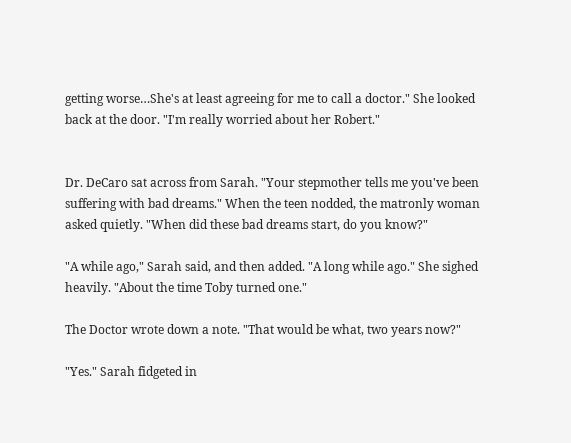getting worse…She's at least agreeing for me to call a doctor." She looked back at the door. "I'm really worried about her Robert."


Dr. DeCaro sat across from Sarah. "Your stepmother tells me you've been suffering with bad dreams." When the teen nodded, the matronly woman asked quietly. "When did these bad dreams start, do you know?"

"A while ago," Sarah said, and then added. "A long while ago." She sighed heavily. "About the time Toby turned one."

The Doctor wrote down a note. "That would be what, two years now?"

"Yes." Sarah fidgeted in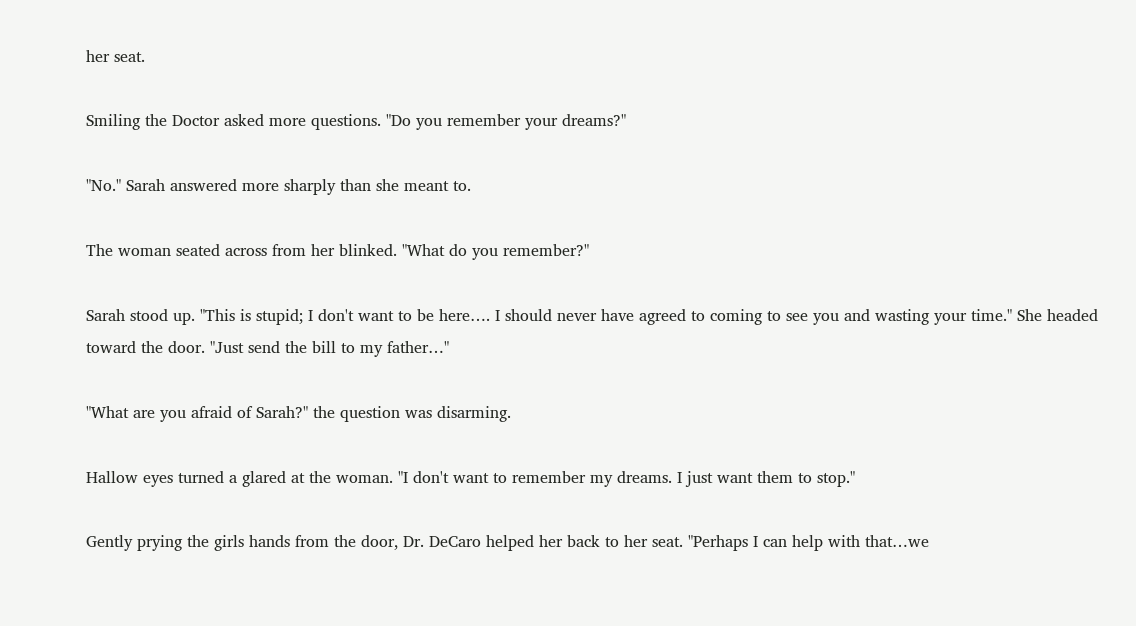her seat.

Smiling the Doctor asked more questions. "Do you remember your dreams?"

"No." Sarah answered more sharply than she meant to.

The woman seated across from her blinked. "What do you remember?"

Sarah stood up. "This is stupid; I don't want to be here…. I should never have agreed to coming to see you and wasting your time." She headed toward the door. "Just send the bill to my father…"

"What are you afraid of Sarah?" the question was disarming.

Hallow eyes turned a glared at the woman. "I don't want to remember my dreams. I just want them to stop."

Gently prying the girls hands from the door, Dr. DeCaro helped her back to her seat. "Perhaps I can help with that…we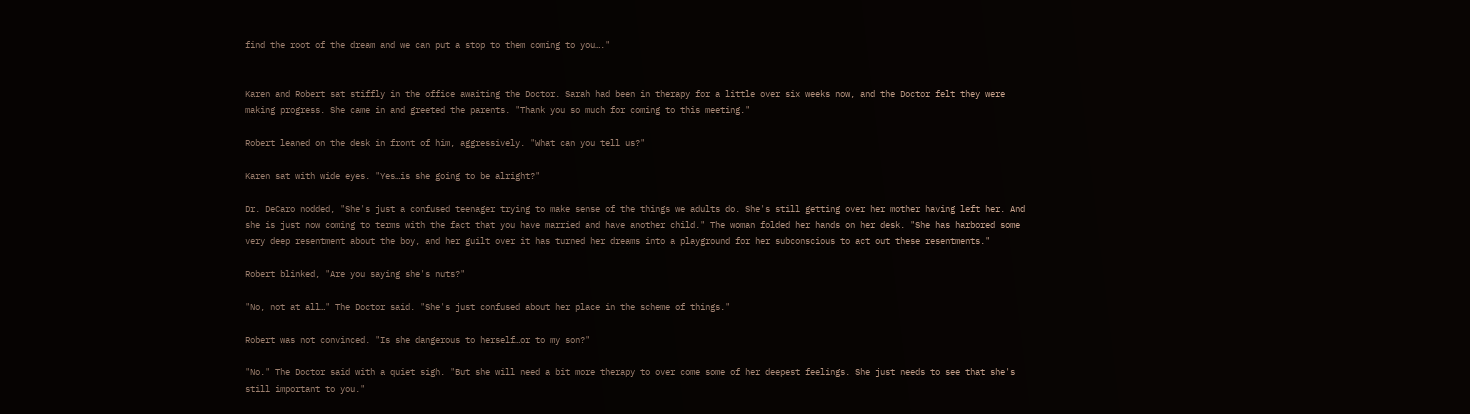find the root of the dream and we can put a stop to them coming to you…."


Karen and Robert sat stiffly in the office awaiting the Doctor. Sarah had been in therapy for a little over six weeks now, and the Doctor felt they were making progress. She came in and greeted the parents. "Thank you so much for coming to this meeting."

Robert leaned on the desk in front of him, aggressively. "What can you tell us?"

Karen sat with wide eyes. "Yes…is she going to be alright?"

Dr. DeCaro nodded, "She's just a confused teenager trying to make sense of the things we adults do. She's still getting over her mother having left her. And she is just now coming to terms with the fact that you have married and have another child." The woman folded her hands on her desk. "She has harbored some very deep resentment about the boy, and her guilt over it has turned her dreams into a playground for her subconscious to act out these resentments."

Robert blinked, "Are you saying she's nuts?"

"No, not at all…" The Doctor said. "She's just confused about her place in the scheme of things."

Robert was not convinced. "Is she dangerous to herself…or to my son?"

"No." The Doctor said with a quiet sigh. "But she will need a bit more therapy to over come some of her deepest feelings. She just needs to see that she's still important to you."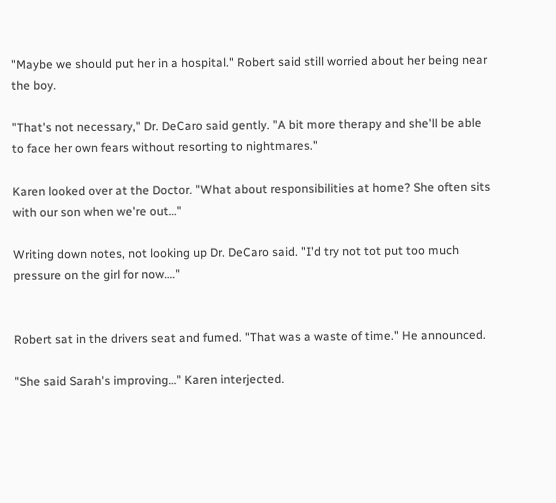"Maybe we should put her in a hospital." Robert said still worried about her being near the boy.

"That's not necessary," Dr. DeCaro said gently. "A bit more therapy and she'll be able to face her own fears without resorting to nightmares."

Karen looked over at the Doctor. "What about responsibilities at home? She often sits with our son when we're out…"

Writing down notes, not looking up Dr. DeCaro said. "I'd try not tot put too much pressure on the girl for now…."


Robert sat in the drivers seat and fumed. "That was a waste of time." He announced.

"She said Sarah's improving…" Karen interjected.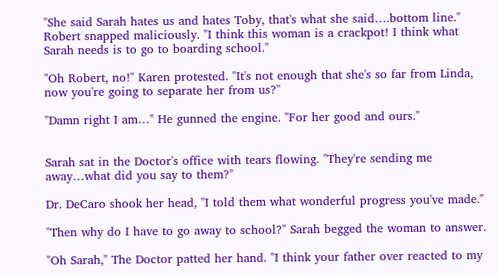"She said Sarah hates us and hates Toby, that's what she said….bottom line." Robert snapped maliciously. "I think this woman is a crackpot! I think what Sarah needs is to go to boarding school."

"Oh Robert, no!" Karen protested. "It's not enough that she's so far from Linda, now you're going to separate her from us?"

"Damn right I am…" He gunned the engine. "For her good and ours."


Sarah sat in the Doctor's office with tears flowing. "They're sending me away…what did you say to them?"

Dr. DeCaro shook her head, "I told them what wonderful progress you've made."

"Then why do I have to go away to school?" Sarah begged the woman to answer.

"Oh Sarah," The Doctor patted her hand. "I think your father over reacted to my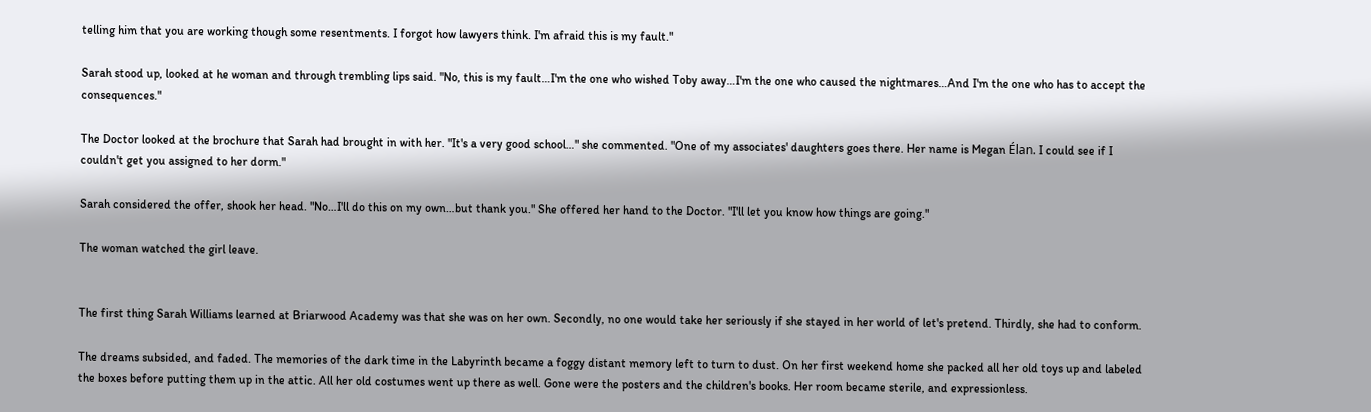telling him that you are working though some resentments. I forgot how lawyers think. I'm afraid this is my fault."

Sarah stood up, looked at he woman and through trembling lips said. "No, this is my fault…I'm the one who wished Toby away…I'm the one who caused the nightmares…And I'm the one who has to accept the consequences."

The Doctor looked at the brochure that Sarah had brought in with her. "It's a very good school…" she commented. "One of my associates' daughters goes there. Her name is Megan Élan. I could see if I couldn't get you assigned to her dorm."

Sarah considered the offer, shook her head. "No…I'll do this on my own…but thank you." She offered her hand to the Doctor. "I'll let you know how things are going."

The woman watched the girl leave.


The first thing Sarah Williams learned at Briarwood Academy was that she was on her own. Secondly, no one would take her seriously if she stayed in her world of let's pretend. Thirdly, she had to conform.

The dreams subsided, and faded. The memories of the dark time in the Labyrinth became a foggy distant memory left to turn to dust. On her first weekend home she packed all her old toys up and labeled the boxes before putting them up in the attic. All her old costumes went up there as well. Gone were the posters and the children's books. Her room became sterile, and expressionless.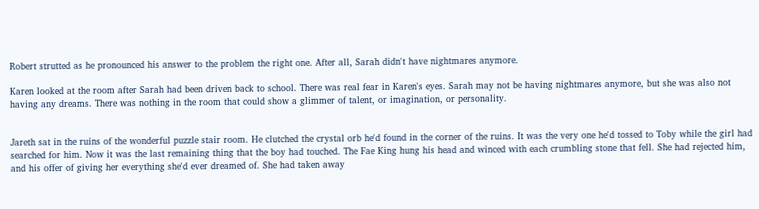Robert strutted as he pronounced his answer to the problem the right one. After all, Sarah didn't have nightmares anymore.

Karen looked at the room after Sarah had been driven back to school. There was real fear in Karen's eyes. Sarah may not be having nightmares anymore, but she was also not having any dreams. There was nothing in the room that could show a glimmer of talent, or imagination, or personality.


Jareth sat in the ruins of the wonderful puzzle stair room. He clutched the crystal orb he'd found in the corner of the ruins. It was the very one he'd tossed to Toby while the girl had searched for him. Now it was the last remaining thing that the boy had touched. The Fae King hung his head and winced with each crumbling stone that fell. She had rejected him, and his offer of giving her everything she'd ever dreamed of. She had taken away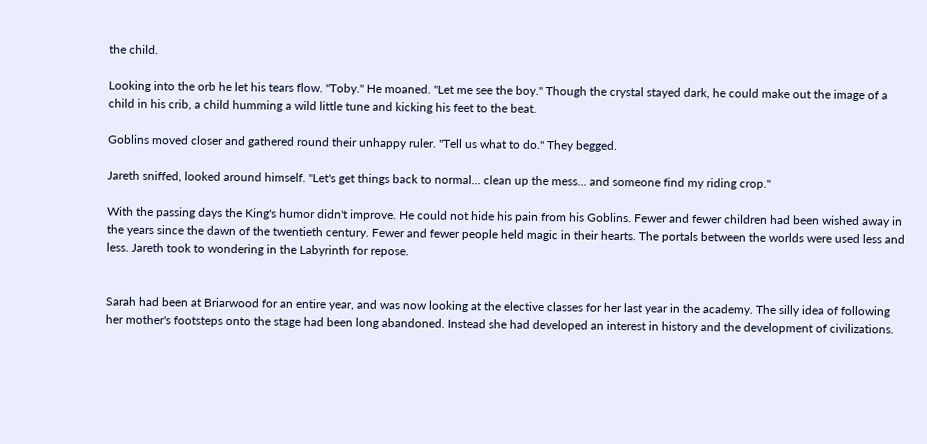the child.

Looking into the orb he let his tears flow. "Toby." He moaned. "Let me see the boy." Though the crystal stayed dark, he could make out the image of a child in his crib, a child humming a wild little tune and kicking his feet to the beat.

Goblins moved closer and gathered round their unhappy ruler. "Tell us what to do." They begged.

Jareth sniffed, looked around himself. "Let's get things back to normal… clean up the mess… and someone find my riding crop."

With the passing days the King's humor didn't improve. He could not hide his pain from his Goblins. Fewer and fewer children had been wished away in the years since the dawn of the twentieth century. Fewer and fewer people held magic in their hearts. The portals between the worlds were used less and less. Jareth took to wondering in the Labyrinth for repose.


Sarah had been at Briarwood for an entire year, and was now looking at the elective classes for her last year in the academy. The silly idea of following her mother's footsteps onto the stage had been long abandoned. Instead she had developed an interest in history and the development of civilizations.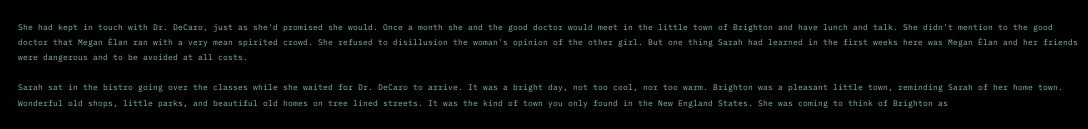She had kept in touch with Dr. DeCaro, just as she'd promised she would. Once a month she and the good doctor would meet in the little town of Brighton and have lunch and talk. She didn't mention to the good doctor that Megan Élan ran with a very mean spirited crowd. She refused to disillusion the woman's opinion of the other girl. But one thing Sarah had learned in the first weeks here was Megan Élan and her friends were dangerous and to be avoided at all costs.

Sarah sat in the bistro going over the classes while she waited for Dr. DeCaro to arrive. It was a bright day, not too cool, nor too warm. Brighton was a pleasant little town, reminding Sarah of her home town. Wonderful old shops, little parks, and beautiful old homes on tree lined streets. It was the kind of town you only found in the New England States. She was coming to think of Brighton as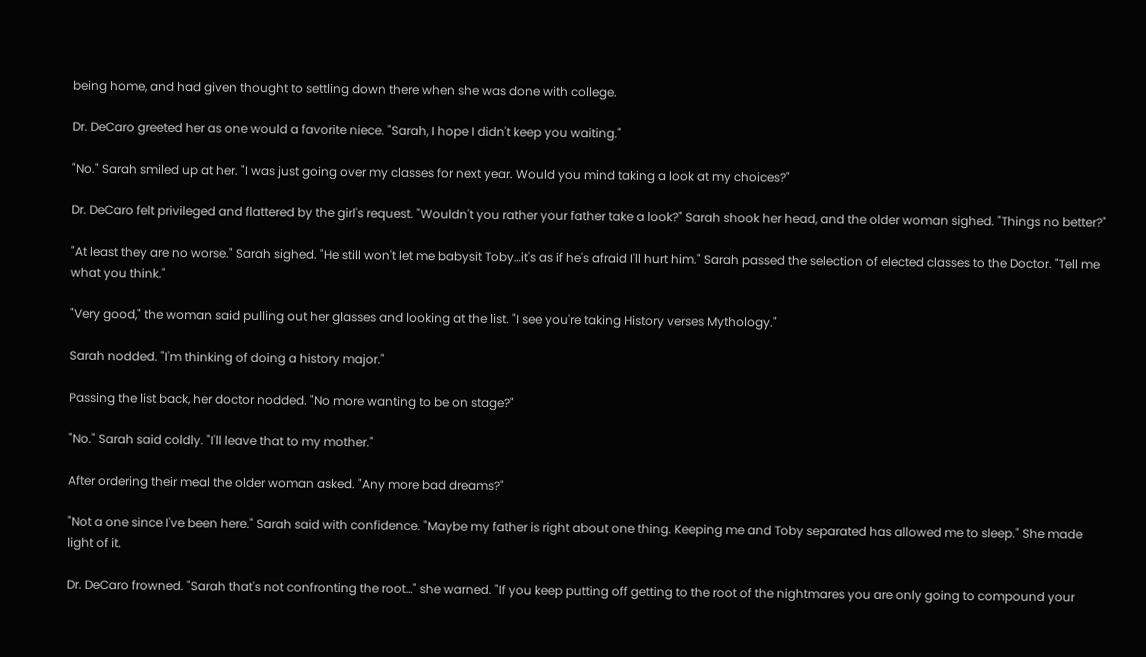being home, and had given thought to settling down there when she was done with college.

Dr. DeCaro greeted her as one would a favorite niece. "Sarah, I hope I didn't keep you waiting."

"No." Sarah smiled up at her. "I was just going over my classes for next year. Would you mind taking a look at my choices?"

Dr. DeCaro felt privileged and flattered by the girl's request. "Wouldn't you rather your father take a look?" Sarah shook her head, and the older woman sighed. "Things no better?"

"At least they are no worse." Sarah sighed. "He still won't let me babysit Toby…it's as if he's afraid I'll hurt him." Sarah passed the selection of elected classes to the Doctor. "Tell me what you think."

"Very good," the woman said pulling out her glasses and looking at the list. "I see you're taking History verses Mythology."

Sarah nodded. "I'm thinking of doing a history major."

Passing the list back, her doctor nodded. "No more wanting to be on stage?"

"No." Sarah said coldly. "I'll leave that to my mother."

After ordering their meal the older woman asked. "Any more bad dreams?"

"Not a one since I've been here." Sarah said with confidence. "Maybe my father is right about one thing. Keeping me and Toby separated has allowed me to sleep." She made light of it.

Dr. DeCaro frowned. "Sarah that's not confronting the root…" she warned. "If you keep putting off getting to the root of the nightmares you are only going to compound your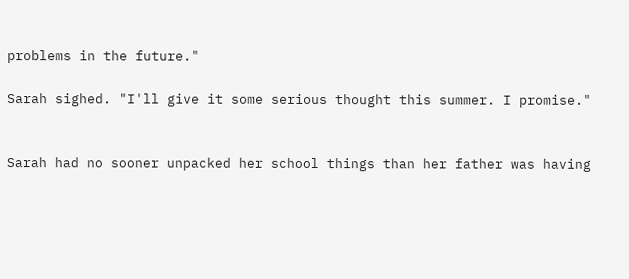problems in the future."

Sarah sighed. "I'll give it some serious thought this summer. I promise."


Sarah had no sooner unpacked her school things than her father was having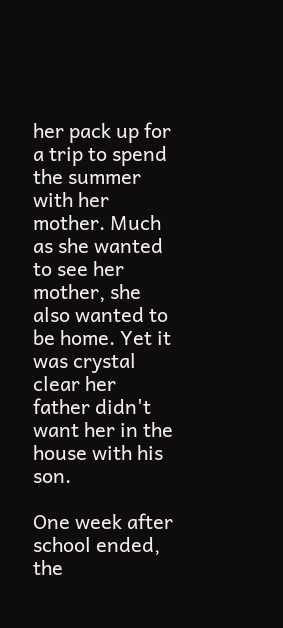her pack up for a trip to spend the summer with her mother. Much as she wanted to see her mother, she also wanted to be home. Yet it was crystal clear her father didn't want her in the house with his son.

One week after school ended, the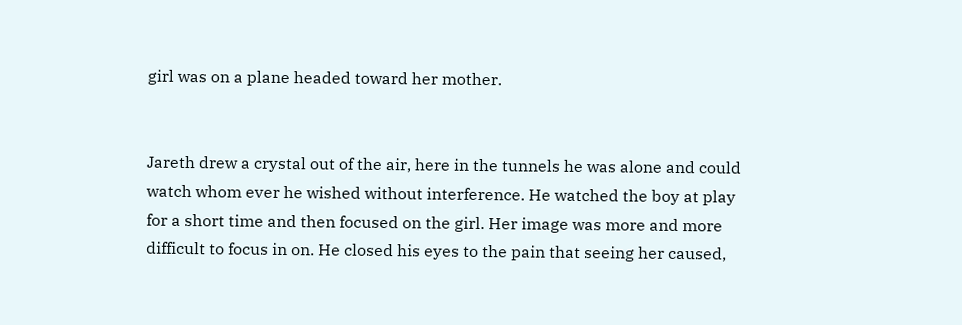girl was on a plane headed toward her mother.


Jareth drew a crystal out of the air, here in the tunnels he was alone and could watch whom ever he wished without interference. He watched the boy at play for a short time and then focused on the girl. Her image was more and more difficult to focus in on. He closed his eyes to the pain that seeing her caused,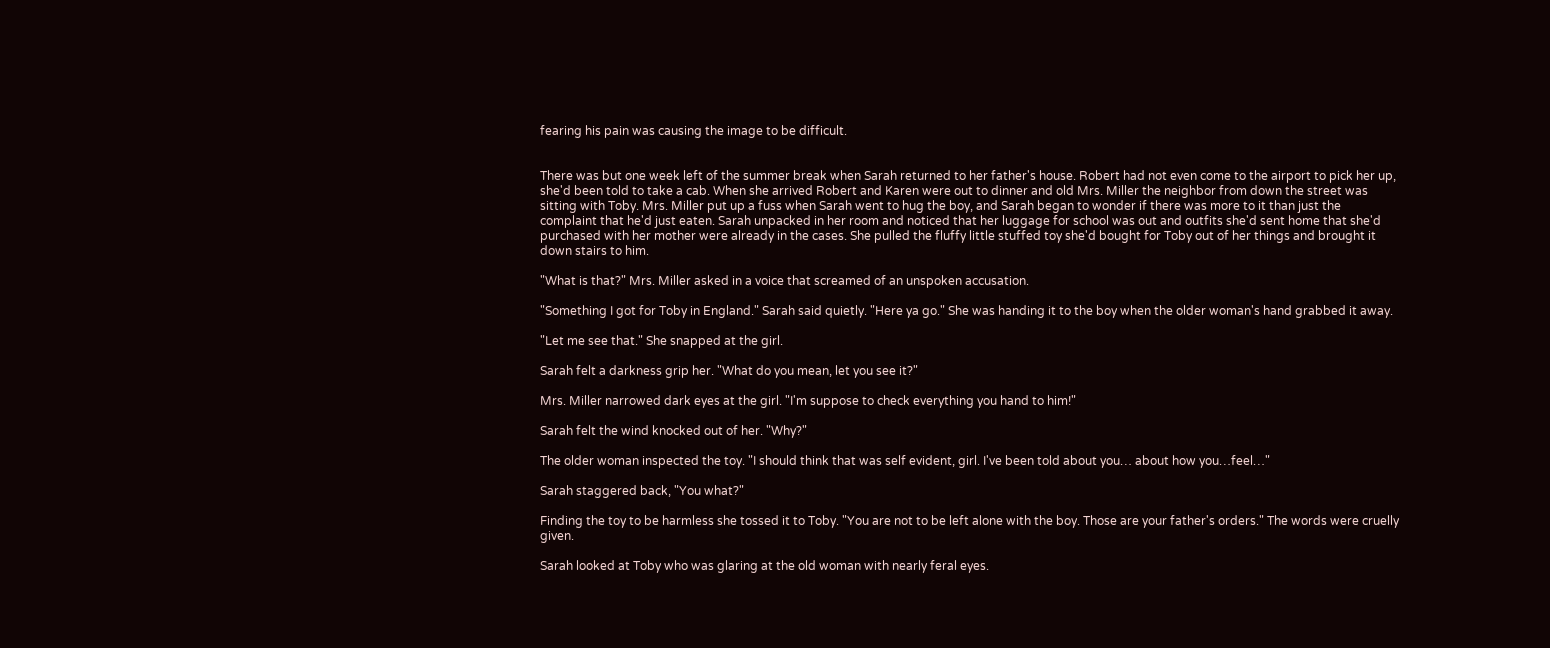fearing his pain was causing the image to be difficult.


There was but one week left of the summer break when Sarah returned to her father's house. Robert had not even come to the airport to pick her up, she'd been told to take a cab. When she arrived Robert and Karen were out to dinner and old Mrs. Miller the neighbor from down the street was sitting with Toby. Mrs. Miller put up a fuss when Sarah went to hug the boy, and Sarah began to wonder if there was more to it than just the complaint that he'd just eaten. Sarah unpacked in her room and noticed that her luggage for school was out and outfits she'd sent home that she'd purchased with her mother were already in the cases. She pulled the fluffy little stuffed toy she'd bought for Toby out of her things and brought it down stairs to him.

"What is that?" Mrs. Miller asked in a voice that screamed of an unspoken accusation.

"Something I got for Toby in England." Sarah said quietly. "Here ya go." She was handing it to the boy when the older woman's hand grabbed it away.

"Let me see that." She snapped at the girl.

Sarah felt a darkness grip her. "What do you mean, let you see it?"

Mrs. Miller narrowed dark eyes at the girl. "I'm suppose to check everything you hand to him!"

Sarah felt the wind knocked out of her. "Why?"

The older woman inspected the toy. "I should think that was self evident, girl. I've been told about you… about how you…feel…"

Sarah staggered back, "You what?"

Finding the toy to be harmless she tossed it to Toby. "You are not to be left alone with the boy. Those are your father's orders." The words were cruelly given.

Sarah looked at Toby who was glaring at the old woman with nearly feral eyes.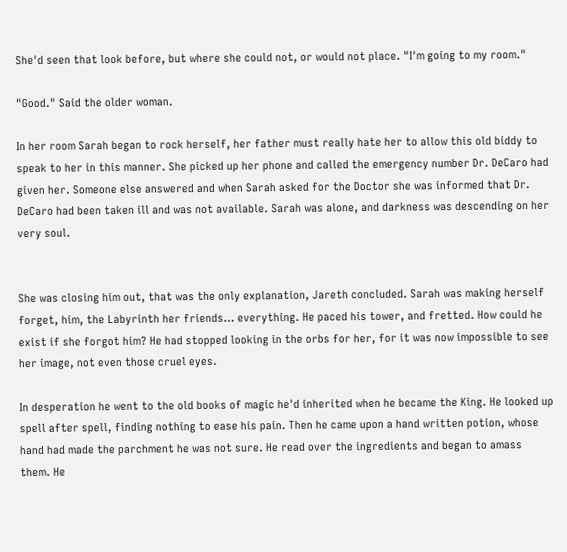She'd seen that look before, but where she could not, or would not place. "I'm going to my room."

"Good." Said the older woman.

In her room Sarah began to rock herself, her father must really hate her to allow this old biddy to speak to her in this manner. She picked up her phone and called the emergency number Dr. DeCaro had given her. Someone else answered and when Sarah asked for the Doctor she was informed that Dr. DeCaro had been taken ill and was not available. Sarah was alone, and darkness was descending on her very soul.


She was closing him out, that was the only explanation, Jareth concluded. Sarah was making herself forget, him, the Labyrinth her friends… everything. He paced his tower, and fretted. How could he exist if she forgot him? He had stopped looking in the orbs for her, for it was now impossible to see her image, not even those cruel eyes.

In desperation he went to the old books of magic he'd inherited when he became the King. He looked up spell after spell, finding nothing to ease his pain. Then he came upon a hand written potion, whose hand had made the parchment he was not sure. He read over the ingredients and began to amass them. He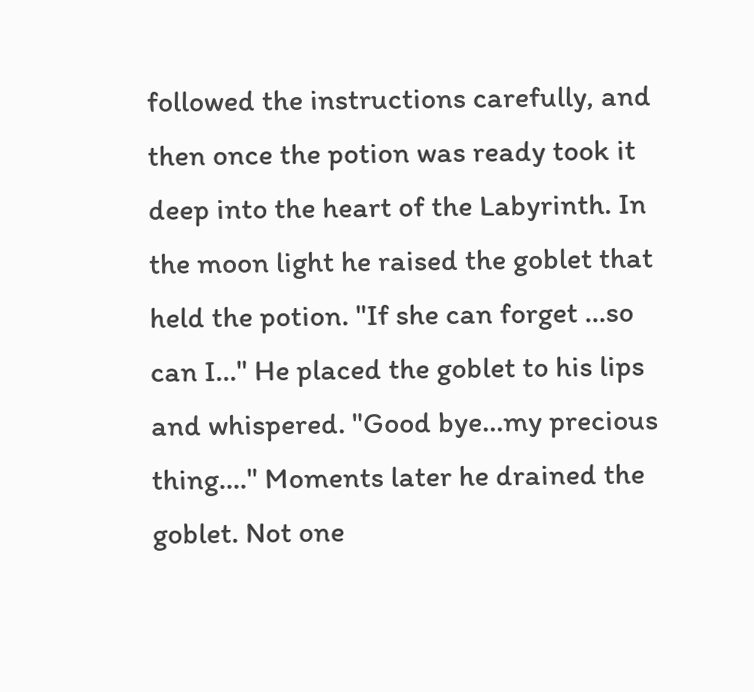followed the instructions carefully, and then once the potion was ready took it deep into the heart of the Labyrinth. In the moon light he raised the goblet that held the potion. "If she can forget …so can I…" He placed the goblet to his lips and whispered. "Good bye…my precious thing…." Moments later he drained the goblet. Not one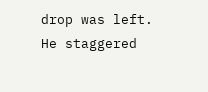drop was left. He staggered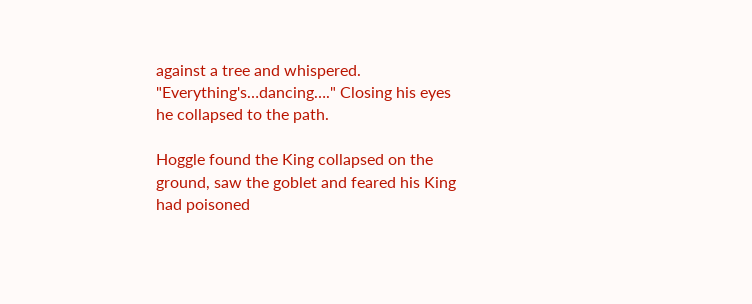against a tree and whispered. "Everything's…dancing…." Closing his eyes he collapsed to the path.

Hoggle found the King collapsed on the ground, saw the goblet and feared his King had poisoned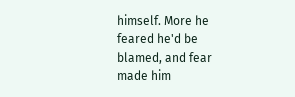himself. More he feared he'd be blamed, and fear made him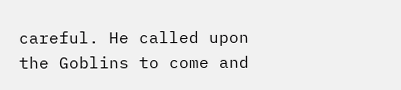careful. He called upon the Goblins to come and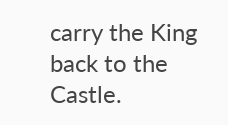carry the King back to the Castle.